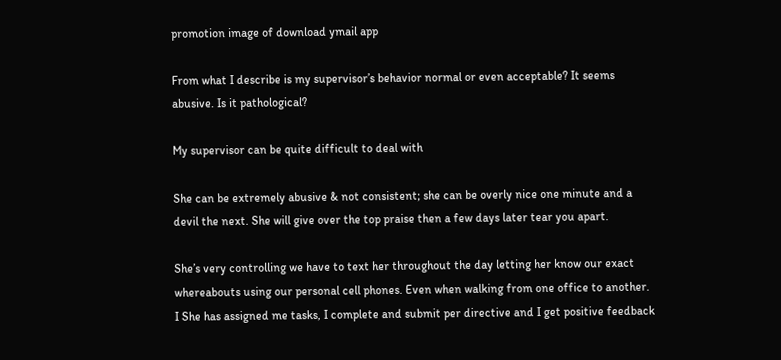promotion image of download ymail app

From what I describe is my supervisor’s behavior normal or even acceptable? It seems abusive. Is it pathological?

My supervisor can be quite difficult to deal with

She can be extremely abusive & not consistent; she can be overly nice one minute and a devil the next. She will give over the top praise then a few days later tear you apart.

She’s very controlling we have to text her throughout the day letting her know our exact whereabouts using our personal cell phones. Even when walking from one office to another. I She has assigned me tasks, I complete and submit per directive and I get positive feedback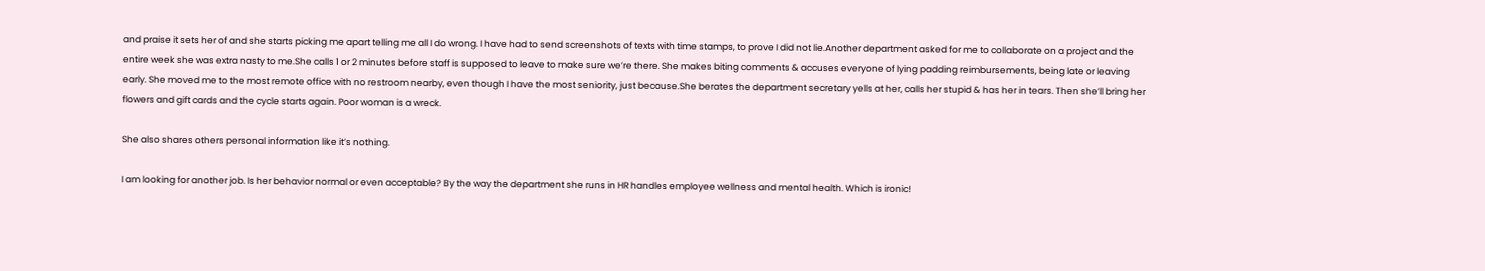and praise it sets her of and she starts picking me apart telling me all I do wrong. I have had to send screenshots of texts with time stamps, to prove I did not lie.Another department asked for me to collaborate on a project and the entire week she was extra nasty to me.She calls 1 or 2 minutes before staff is supposed to leave to make sure we’re there. She makes biting comments & accuses everyone of lying padding reimbursements, being late or leaving early. She moved me to the most remote office with no restroom nearby, even though I have the most seniority, just because.She berates the department secretary yells at her, calls her stupid & has her in tears. Then she’ll bring her flowers and gift cards and the cycle starts again. Poor woman is a wreck.

She also shares others personal information like it’s nothing.

I am looking for another job. Is her behavior normal or even acceptable? By the way the department she runs in HR handles employee wellness and mental health. Which is ironic!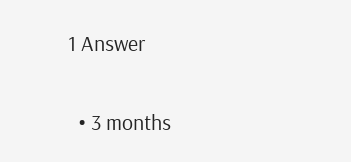1 Answer

  • 3 months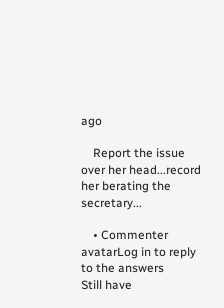ago

    Report the issue over her head...record her berating the secretary...

    • Commenter avatarLog in to reply to the answers
Still have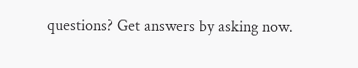questions? Get answers by asking now.